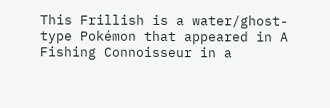This Frillish is a water/ghost-type Pokémon that appeared in A Fishing Connoisseur in a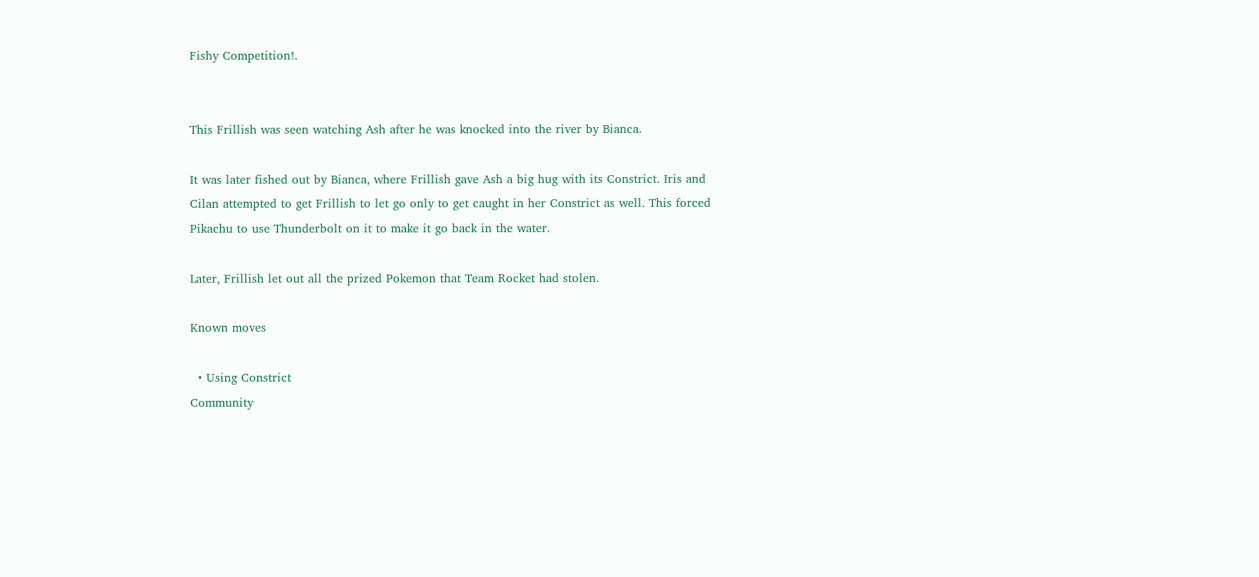Fishy Competition!.


This Frillish was seen watching Ash after he was knocked into the river by Bianca.

It was later fished out by Bianca, where Frillish gave Ash a big hug with its Constrict. Iris and Cilan attempted to get Frillish to let go only to get caught in her Constrict as well. This forced Pikachu to use Thunderbolt on it to make it go back in the water.

Later, Frillish let out all the prized Pokemon that Team Rocket had stolen.

Known moves

  • Using Constrict
Community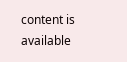content is available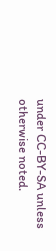under CC-BY-SA unless otherwise noted.